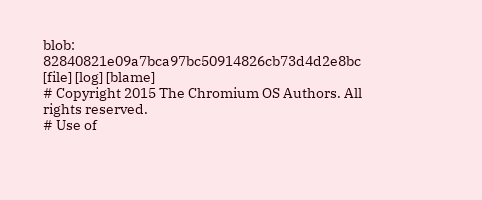blob: 82840821e09a7bca97bc50914826cb73d4d2e8bc [file] [log] [blame]
# Copyright 2015 The Chromium OS Authors. All rights reserved.
# Use of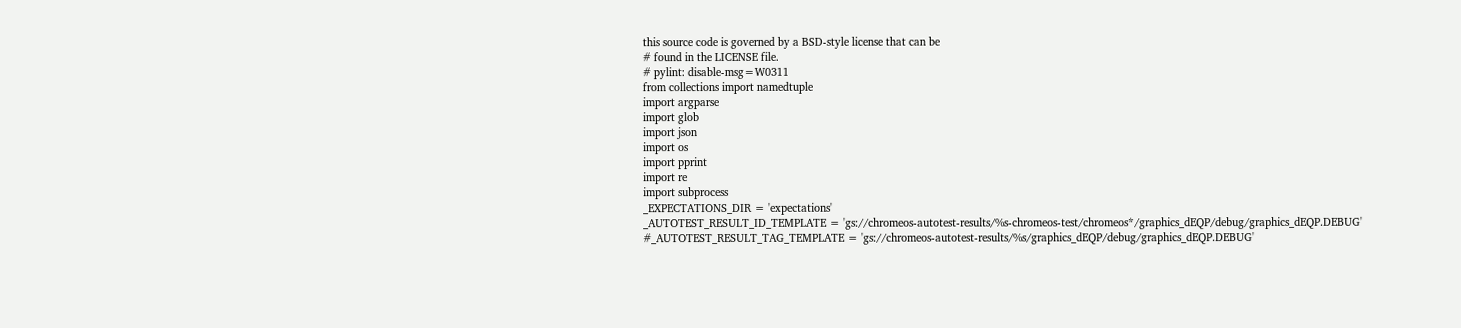this source code is governed by a BSD-style license that can be
# found in the LICENSE file.
# pylint: disable-msg=W0311
from collections import namedtuple
import argparse
import glob
import json
import os
import pprint
import re
import subprocess
_EXPECTATIONS_DIR = 'expectations'
_AUTOTEST_RESULT_ID_TEMPLATE = 'gs://chromeos-autotest-results/%s-chromeos-test/chromeos*/graphics_dEQP/debug/graphics_dEQP.DEBUG'
#_AUTOTEST_RESULT_TAG_TEMPLATE = 'gs://chromeos-autotest-results/%s/graphics_dEQP/debug/graphics_dEQP.DEBUG'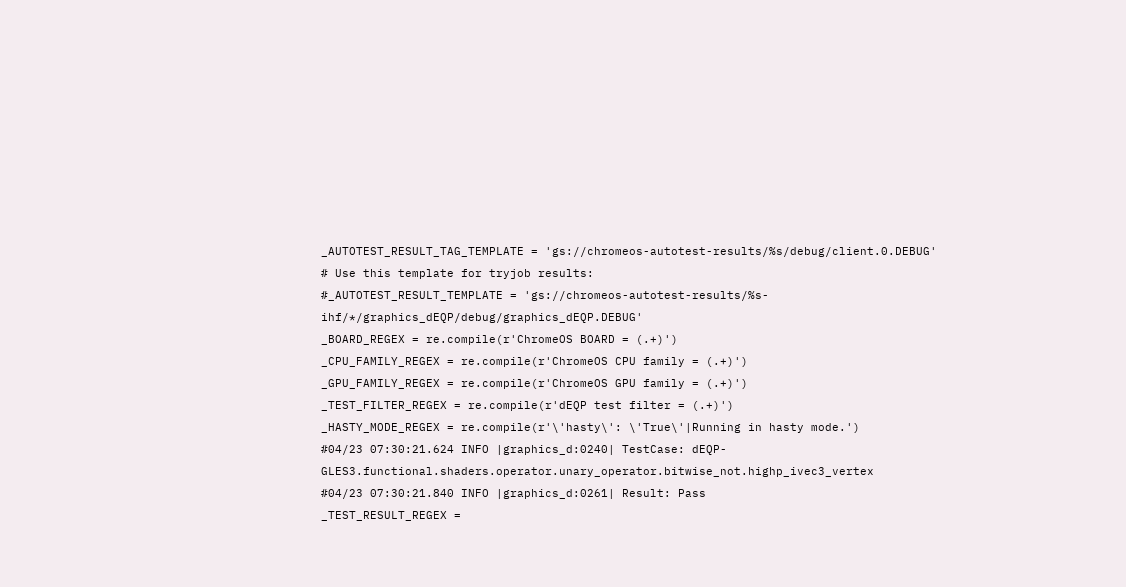_AUTOTEST_RESULT_TAG_TEMPLATE = 'gs://chromeos-autotest-results/%s/debug/client.0.DEBUG'
# Use this template for tryjob results:
#_AUTOTEST_RESULT_TEMPLATE = 'gs://chromeos-autotest-results/%s-ihf/*/graphics_dEQP/debug/graphics_dEQP.DEBUG'
_BOARD_REGEX = re.compile(r'ChromeOS BOARD = (.+)')
_CPU_FAMILY_REGEX = re.compile(r'ChromeOS CPU family = (.+)')
_GPU_FAMILY_REGEX = re.compile(r'ChromeOS GPU family = (.+)')
_TEST_FILTER_REGEX = re.compile(r'dEQP test filter = (.+)')
_HASTY_MODE_REGEX = re.compile(r'\'hasty\': \'True\'|Running in hasty mode.')
#04/23 07:30:21.624 INFO |graphics_d:0240| TestCase: dEQP-GLES3.functional.shaders.operator.unary_operator.bitwise_not.highp_ivec3_vertex
#04/23 07:30:21.840 INFO |graphics_d:0261| Result: Pass
_TEST_RESULT_REGEX =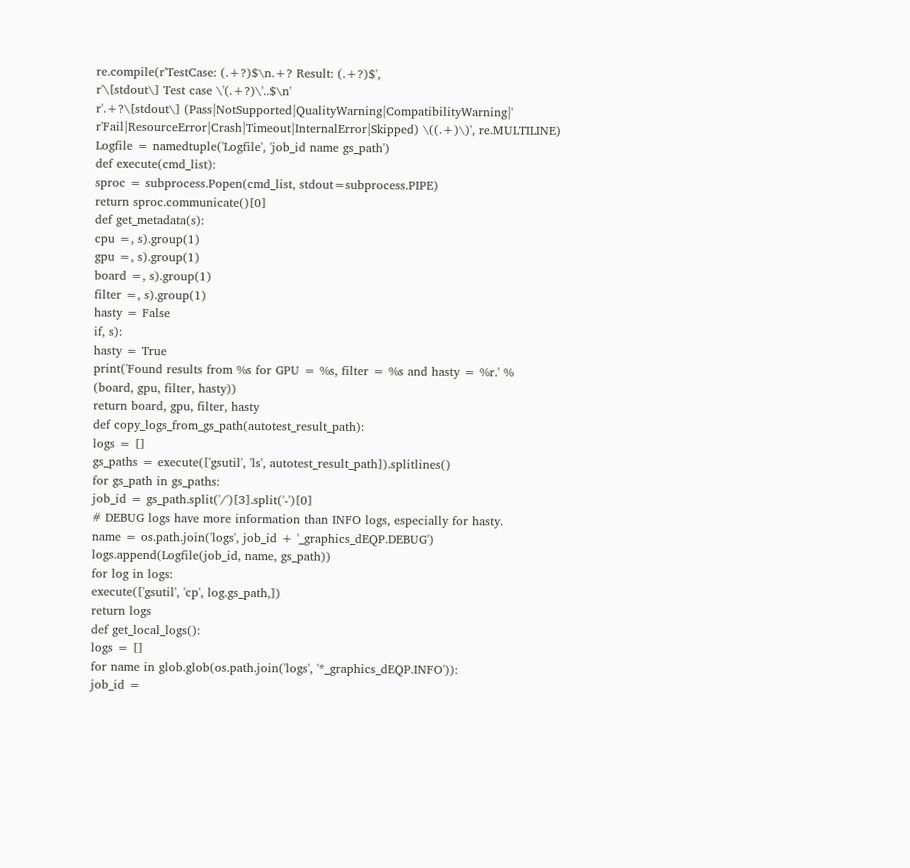re.compile(r'TestCase: (.+?)$\n.+? Result: (.+?)$',
r'\[stdout\] Test case \'(.+?)\'..$\n'
r'.+?\[stdout\] (Pass|NotSupported|QualityWarning|CompatibilityWarning|'
r'Fail|ResourceError|Crash|Timeout|InternalError|Skipped) \((.+)\)', re.MULTILINE)
Logfile = namedtuple('Logfile', 'job_id name gs_path')
def execute(cmd_list):
sproc = subprocess.Popen(cmd_list, stdout=subprocess.PIPE)
return sproc.communicate()[0]
def get_metadata(s):
cpu =, s).group(1)
gpu =, s).group(1)
board =, s).group(1)
filter =, s).group(1)
hasty = False
if, s):
hasty = True
print('Found results from %s for GPU = %s, filter = %s and hasty = %r.' %
(board, gpu, filter, hasty))
return board, gpu, filter, hasty
def copy_logs_from_gs_path(autotest_result_path):
logs = []
gs_paths = execute(['gsutil', 'ls', autotest_result_path]).splitlines()
for gs_path in gs_paths:
job_id = gs_path.split('/')[3].split('-')[0]
# DEBUG logs have more information than INFO logs, especially for hasty.
name = os.path.join('logs', job_id + '_graphics_dEQP.DEBUG')
logs.append(Logfile(job_id, name, gs_path))
for log in logs:
execute(['gsutil', 'cp', log.gs_path,])
return logs
def get_local_logs():
logs = []
for name in glob.glob(os.path.join('logs', '*_graphics_dEQP.INFO')):
job_id =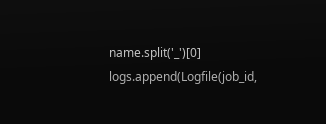name.split('_')[0]
logs.append(Logfile(job_id,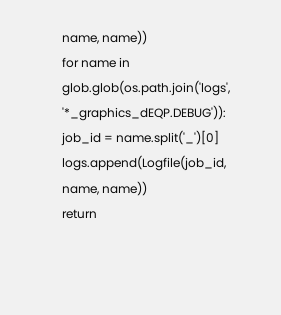name, name))
for name in glob.glob(os.path.join('logs', '*_graphics_dEQP.DEBUG')):
job_id = name.split('_')[0]
logs.append(Logfile(job_id, name, name))
return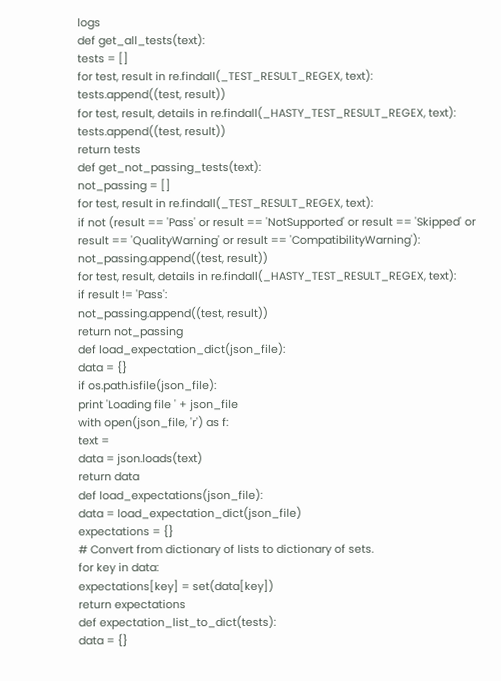logs
def get_all_tests(text):
tests = []
for test, result in re.findall(_TEST_RESULT_REGEX, text):
tests.append((test, result))
for test, result, details in re.findall(_HASTY_TEST_RESULT_REGEX, text):
tests.append((test, result))
return tests
def get_not_passing_tests(text):
not_passing = []
for test, result in re.findall(_TEST_RESULT_REGEX, text):
if not (result == 'Pass' or result == 'NotSupported' or result == 'Skipped' or
result == 'QualityWarning' or result == 'CompatibilityWarning'):
not_passing.append((test, result))
for test, result, details in re.findall(_HASTY_TEST_RESULT_REGEX, text):
if result != 'Pass':
not_passing.append((test, result))
return not_passing
def load_expectation_dict(json_file):
data = {}
if os.path.isfile(json_file):
print 'Loading file ' + json_file
with open(json_file, 'r') as f:
text =
data = json.loads(text)
return data
def load_expectations(json_file):
data = load_expectation_dict(json_file)
expectations = {}
# Convert from dictionary of lists to dictionary of sets.
for key in data:
expectations[key] = set(data[key])
return expectations
def expectation_list_to_dict(tests):
data = {}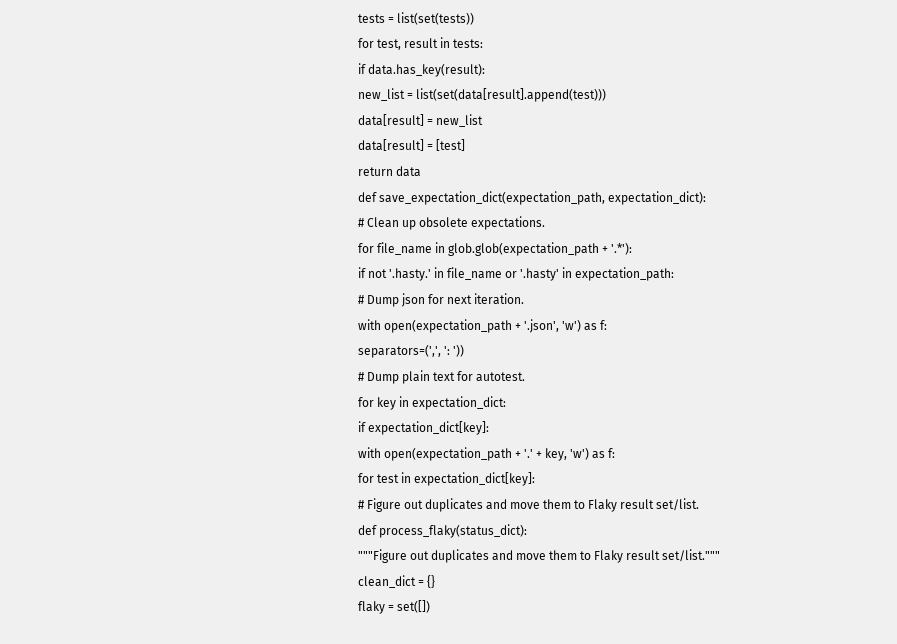tests = list(set(tests))
for test, result in tests:
if data.has_key(result):
new_list = list(set(data[result].append(test)))
data[result] = new_list
data[result] = [test]
return data
def save_expectation_dict(expectation_path, expectation_dict):
# Clean up obsolete expectations.
for file_name in glob.glob(expectation_path + '.*'):
if not '.hasty.' in file_name or '.hasty' in expectation_path:
# Dump json for next iteration.
with open(expectation_path + '.json', 'w') as f:
separators=(',', ': '))
# Dump plain text for autotest.
for key in expectation_dict:
if expectation_dict[key]:
with open(expectation_path + '.' + key, 'w') as f:
for test in expectation_dict[key]:
# Figure out duplicates and move them to Flaky result set/list.
def process_flaky(status_dict):
"""Figure out duplicates and move them to Flaky result set/list."""
clean_dict = {}
flaky = set([])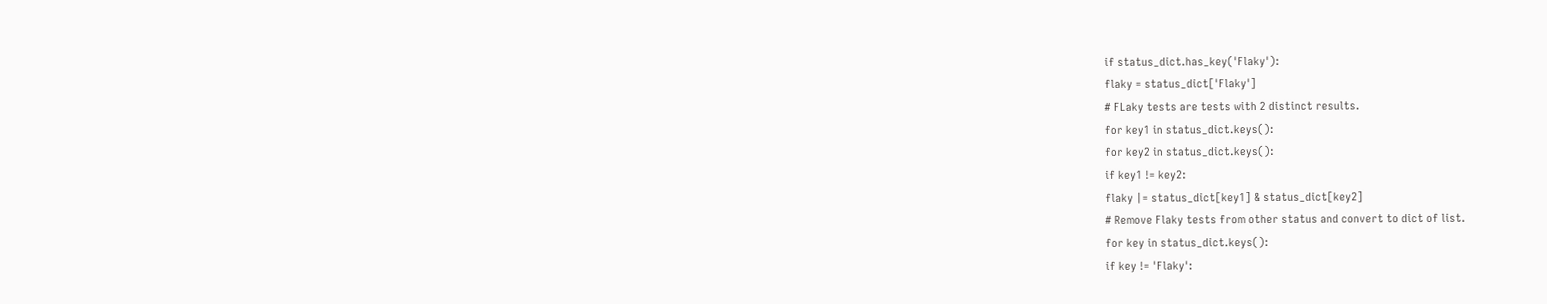if status_dict.has_key('Flaky'):
flaky = status_dict['Flaky']
# FLaky tests are tests with 2 distinct results.
for key1 in status_dict.keys():
for key2 in status_dict.keys():
if key1 != key2:
flaky |= status_dict[key1] & status_dict[key2]
# Remove Flaky tests from other status and convert to dict of list.
for key in status_dict.keys():
if key != 'Flaky':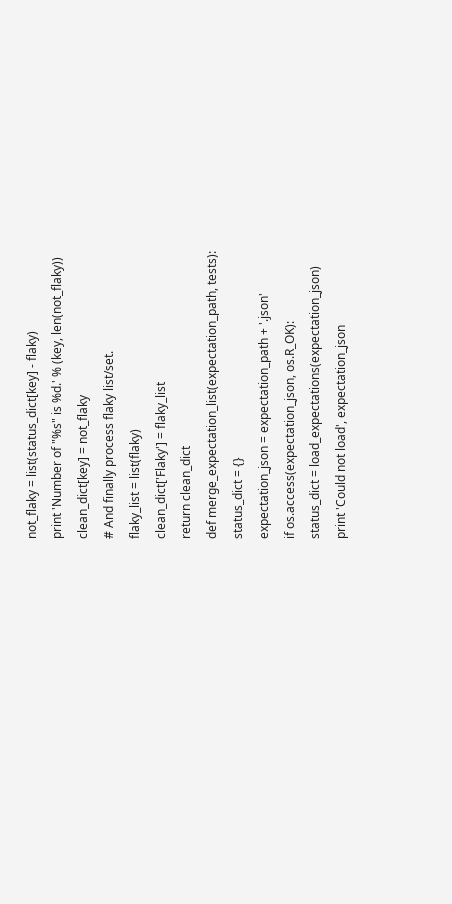not_flaky = list(status_dict[key] - flaky)
print 'Number of "%s" is %d.' % (key, len(not_flaky))
clean_dict[key] = not_flaky
# And finally process flaky list/set.
flaky_list = list(flaky)
clean_dict['Flaky'] = flaky_list
return clean_dict
def merge_expectation_list(expectation_path, tests):
status_dict = {}
expectation_json = expectation_path + '.json'
if os.access(expectation_json, os.R_OK):
status_dict = load_expectations(expectation_json)
print 'Could not load', expectation_json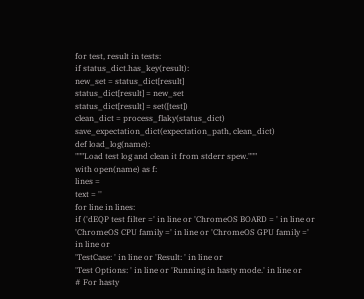for test, result in tests:
if status_dict.has_key(result):
new_set = status_dict[result]
status_dict[result] = new_set
status_dict[result] = set([test])
clean_dict = process_flaky(status_dict)
save_expectation_dict(expectation_path, clean_dict)
def load_log(name):
"""Load test log and clean it from stderr spew."""
with open(name) as f:
lines =
text = ''
for line in lines:
if ('dEQP test filter =' in line or 'ChromeOS BOARD = ' in line or
'ChromeOS CPU family =' in line or 'ChromeOS GPU family =' in line or
'TestCase: ' in line or 'Result: ' in line or
'Test Options: ' in line or 'Running in hasty mode.' in line or
# For hasty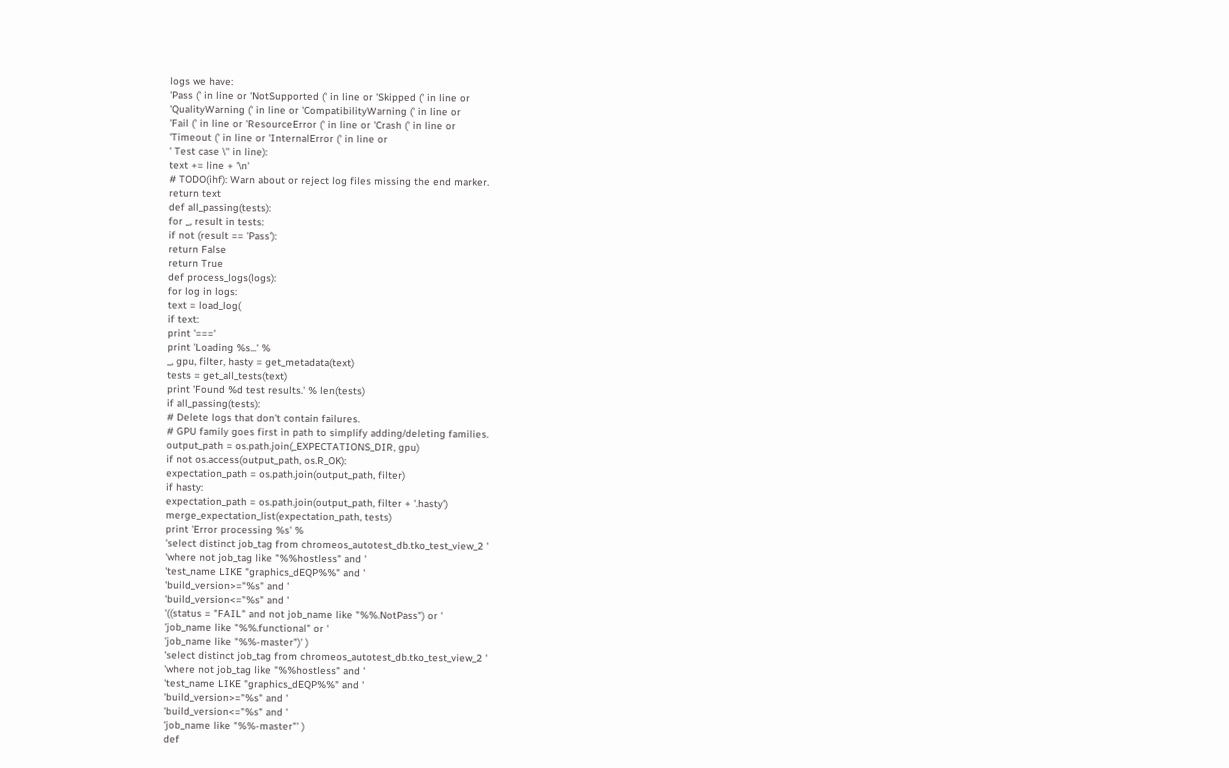logs we have:
'Pass (' in line or 'NotSupported (' in line or 'Skipped (' in line or
'QualityWarning (' in line or 'CompatibilityWarning (' in line or
'Fail (' in line or 'ResourceError (' in line or 'Crash (' in line or
'Timeout (' in line or 'InternalError (' in line or
' Test case \'' in line):
text += line + '\n'
# TODO(ihf): Warn about or reject log files missing the end marker.
return text
def all_passing(tests):
for _, result in tests:
if not (result == 'Pass'):
return False
return True
def process_logs(logs):
for log in logs:
text = load_log(
if text:
print '==='
print 'Loading %s...' %
_, gpu, filter, hasty = get_metadata(text)
tests = get_all_tests(text)
print 'Found %d test results.' % len(tests)
if all_passing(tests):
# Delete logs that don't contain failures.
# GPU family goes first in path to simplify adding/deleting families.
output_path = os.path.join(_EXPECTATIONS_DIR, gpu)
if not os.access(output_path, os.R_OK):
expectation_path = os.path.join(output_path, filter)
if hasty:
expectation_path = os.path.join(output_path, filter + '.hasty')
merge_expectation_list(expectation_path, tests)
print 'Error processing %s' %
'select distinct job_tag from chromeos_autotest_db.tko_test_view_2 '
'where not job_tag like "%%hostless" and '
'test_name LIKE "graphics_dEQP%%" and '
'build_version>="%s" and '
'build_version<="%s" and '
'((status = "FAIL" and not job_name like "%%.NotPass") or '
'job_name like "%%.functional" or '
'job_name like "%%-master")' )
'select distinct job_tag from chromeos_autotest_db.tko_test_view_2 '
'where not job_tag like "%%hostless" and '
'test_name LIKE "graphics_dEQP%%" and '
'build_version>="%s" and '
'build_version<="%s" and '
'job_name like "%%-master"' )
def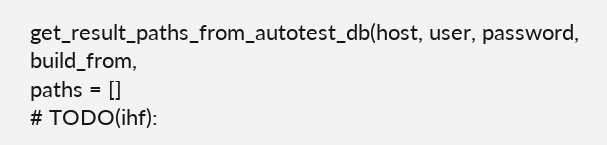get_result_paths_from_autotest_db(host, user, password, build_from,
paths = []
# TODO(ihf):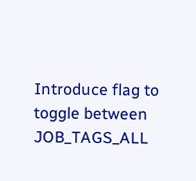Introduce flag to toggle between JOB_TAGS_ALL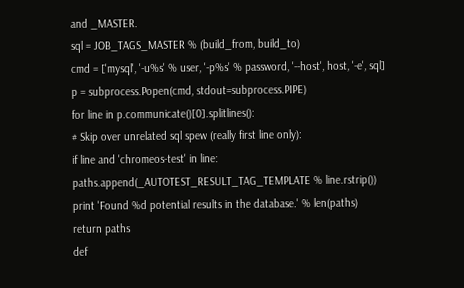and _MASTER.
sql = JOB_TAGS_MASTER % (build_from, build_to)
cmd = ['mysql', '-u%s' % user, '-p%s' % password, '--host', host, '-e', sql]
p = subprocess.Popen(cmd, stdout=subprocess.PIPE)
for line in p.communicate()[0].splitlines():
# Skip over unrelated sql spew (really first line only):
if line and 'chromeos-test' in line:
paths.append(_AUTOTEST_RESULT_TAG_TEMPLATE % line.rstrip())
print 'Found %d potential results in the database.' % len(paths)
return paths
def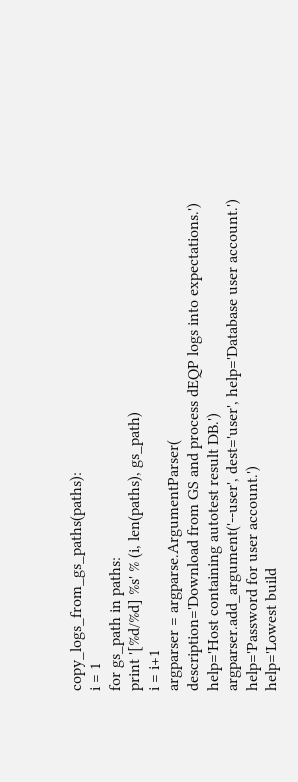copy_logs_from_gs_paths(paths):
i = 1
for gs_path in paths:
print '[%d/%d] %s' % (i, len(paths), gs_path)
i = i+1
argparser = argparse.ArgumentParser(
description='Download from GS and process dEQP logs into expectations.')
help='Host containing autotest result DB.')
argparser.add_argument('--user', dest='user', help='Database user account.')
help='Password for user account.')
help='Lowest build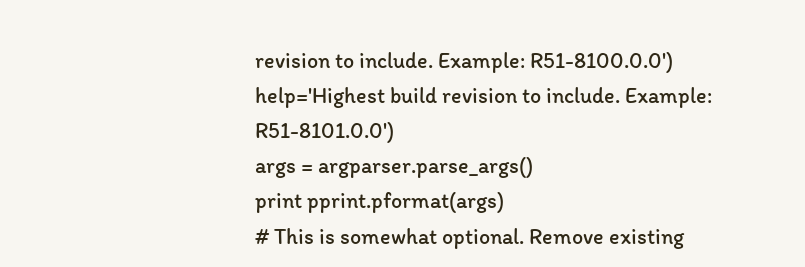revision to include. Example: R51-8100.0.0')
help='Highest build revision to include. Example: R51-8101.0.0')
args = argparser.parse_args()
print pprint.pformat(args)
# This is somewhat optional. Remove existing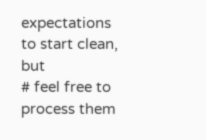expectations to start clean, but
# feel free to process them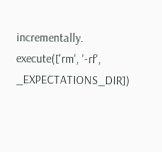incrementally.
execute(['rm', '-rf', _EXPECTATIONS_DIR])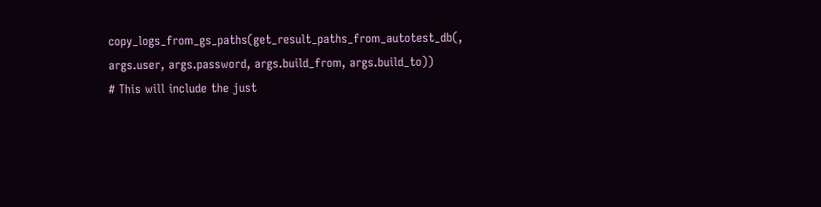copy_logs_from_gs_paths(get_result_paths_from_autotest_db(, args.user, args.password, args.build_from, args.build_to))
# This will include the just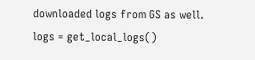downloaded logs from GS as well.
logs = get_local_logs()